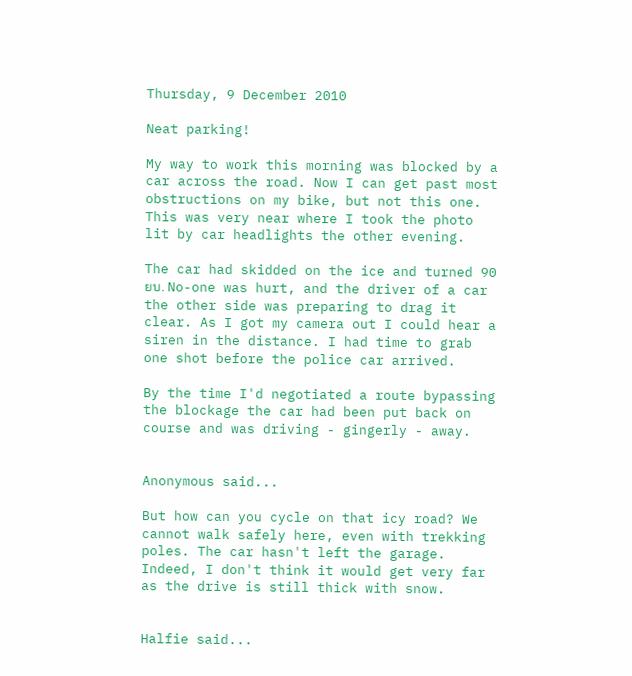Thursday, 9 December 2010

Neat parking!

My way to work this morning was blocked by a car across the road. Now I can get past most obstructions on my bike, but not this one. This was very near where I took the photo lit by car headlights the other evening.

The car had skidded on the ice and turned 90ยบ. No-one was hurt, and the driver of a car the other side was preparing to drag it clear. As I got my camera out I could hear a siren in the distance. I had time to grab one shot before the police car arrived.

By the time I'd negotiated a route bypassing the blockage the car had been put back on course and was driving - gingerly - away.


Anonymous said...

But how can you cycle on that icy road? We cannot walk safely here, even with trekking poles. The car hasn't left the garage. Indeed, I don't think it would get very far as the drive is still thick with snow.


Halfie said...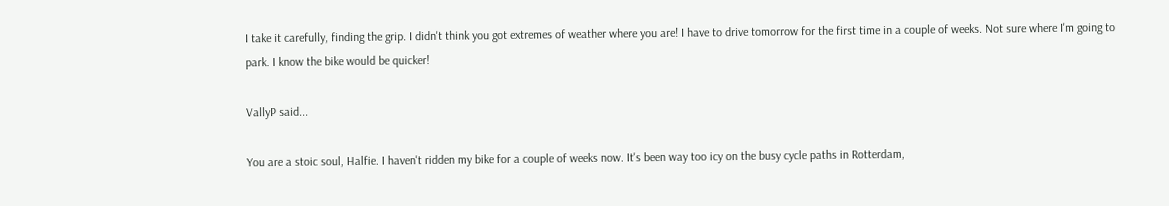I take it carefully, finding the grip. I didn't think you got extremes of weather where you are! I have to drive tomorrow for the first time in a couple of weeks. Not sure where I'm going to park. I know the bike would be quicker!

VallyP said...

You are a stoic soul, Halfie. I haven't ridden my bike for a couple of weeks now. It's been way too icy on the busy cycle paths in Rotterdam,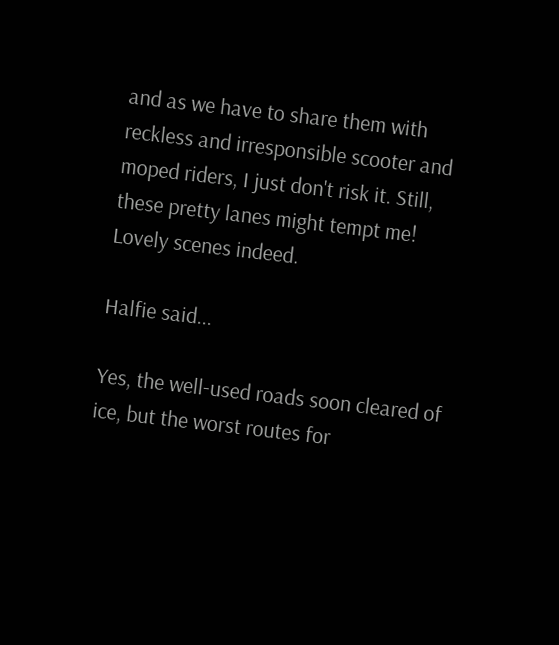and as we have to share them with reckless and irresponsible scooter and moped riders, I just don't risk it. Still, these pretty lanes might tempt me! Lovely scenes indeed.

Halfie said...

Yes, the well-used roads soon cleared of ice, but the worst routes for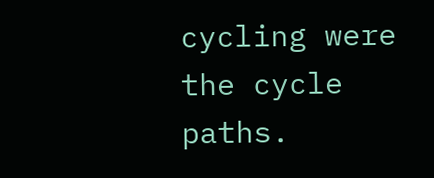cycling were the cycle paths.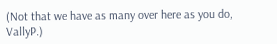(Not that we have as many over here as you do, VallyP.)